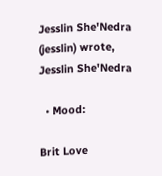Jesslin She'Nedra (jesslin) wrote,
Jesslin She'Nedra

  • Mood:

Brit Love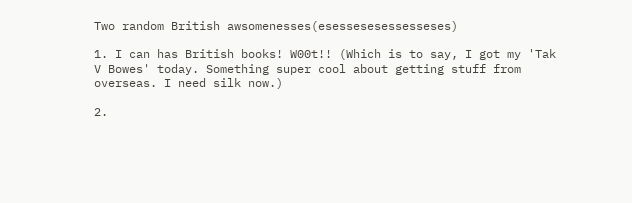Two random British awsomenesses(esessesesessesseses)

1. I can has British books! W00t!! (Which is to say, I got my 'Tak V Bowes' today. Something super cool about getting stuff from overseas. I need silk now.)

2.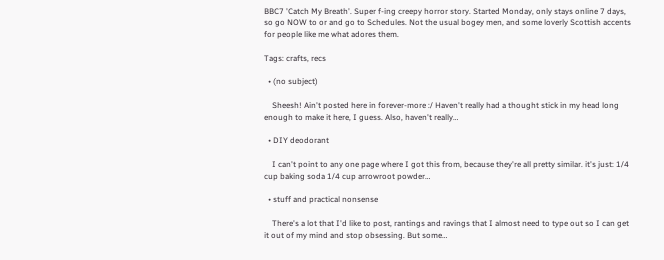BBC7 'Catch My Breath'. Super f-ing creepy horror story. Started Monday, only stays online 7 days, so go NOW to or and go to Schedules. Not the usual bogey men, and some loverly Scottish accents for people like me what adores them.

Tags: crafts, recs

  • (no subject)

    Sheesh! Ain't posted here in forever-more :/ Haven't really had a thought stick in my head long enough to make it here, I guess. Also, haven't really…

  • DIY deodorant

    I can't point to any one page where I got this from, because they're all pretty similar. it's just: 1/4 cup baking soda 1/4 cup arrowroot powder…

  • stuff and practical nonsense

    There's a lot that I'd like to post, rantings and ravings that I almost need to type out so I can get it out of my mind and stop obsessing. But some…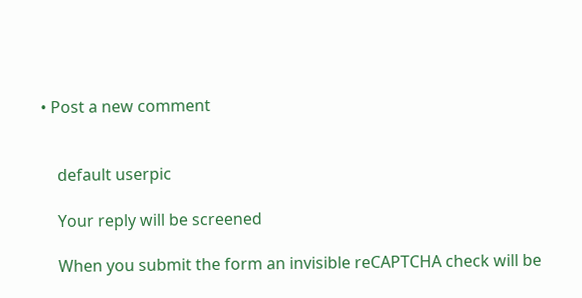• Post a new comment


    default userpic

    Your reply will be screened

    When you submit the form an invisible reCAPTCHA check will be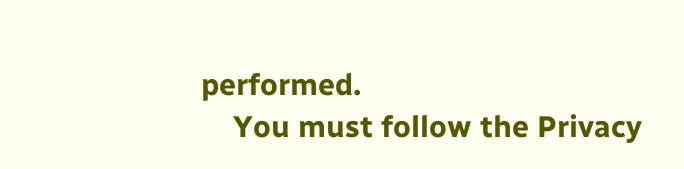performed.
    You must follow the Privacy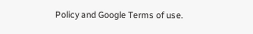Policy and Google Terms of use.